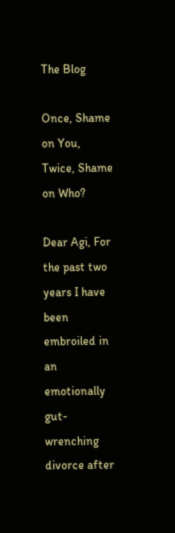The Blog

Once, Shame on You, Twice, Shame on Who?

Dear Agi, For the past two years I have been embroiled in an emotionally gut-wrenching divorce after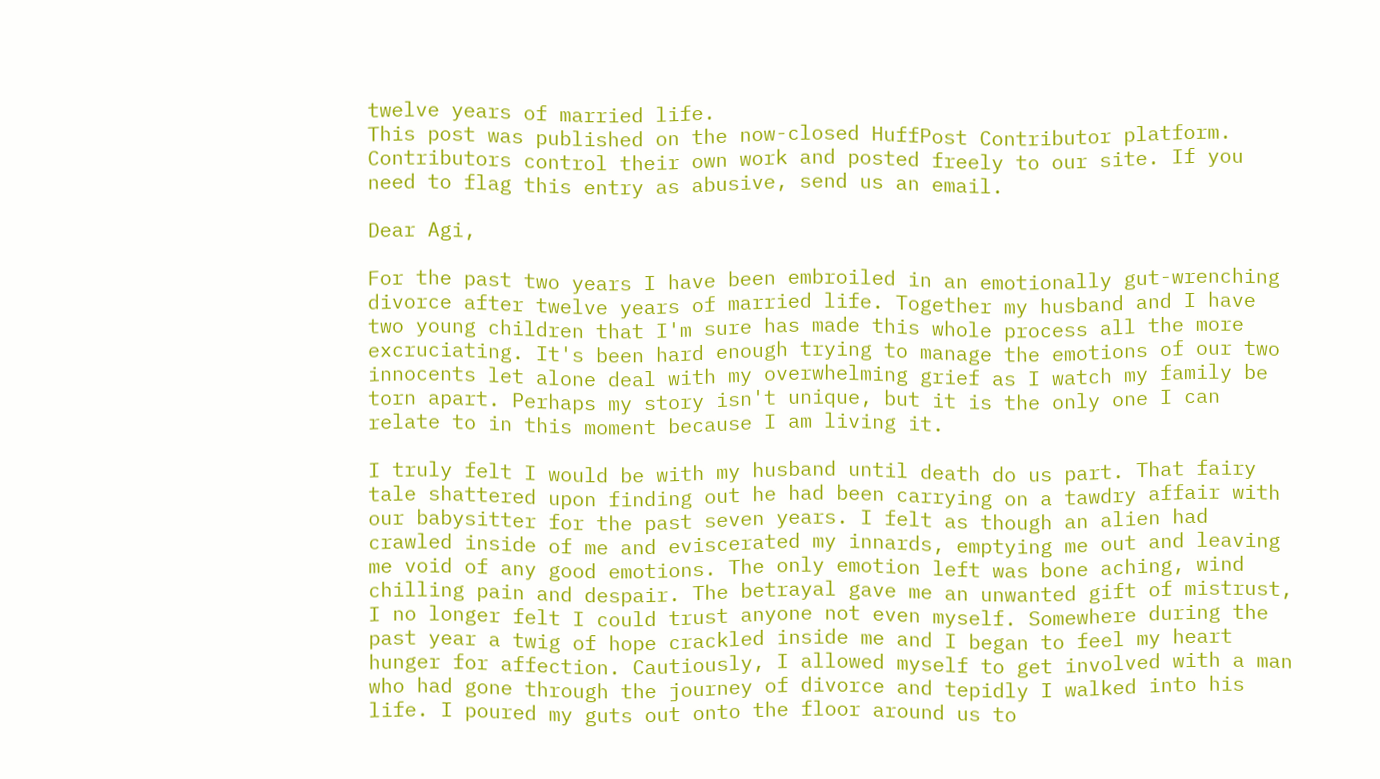twelve years of married life.
This post was published on the now-closed HuffPost Contributor platform. Contributors control their own work and posted freely to our site. If you need to flag this entry as abusive, send us an email.

Dear Agi,

For the past two years I have been embroiled in an emotionally gut-wrenching divorce after twelve years of married life. Together my husband and I have two young children that I'm sure has made this whole process all the more excruciating. It's been hard enough trying to manage the emotions of our two innocents let alone deal with my overwhelming grief as I watch my family be torn apart. Perhaps my story isn't unique, but it is the only one I can relate to in this moment because I am living it.

I truly felt I would be with my husband until death do us part. That fairy tale shattered upon finding out he had been carrying on a tawdry affair with our babysitter for the past seven years. I felt as though an alien had crawled inside of me and eviscerated my innards, emptying me out and leaving me void of any good emotions. The only emotion left was bone aching, wind chilling pain and despair. The betrayal gave me an unwanted gift of mistrust, I no longer felt I could trust anyone not even myself. Somewhere during the past year a twig of hope crackled inside me and I began to feel my heart hunger for affection. Cautiously, I allowed myself to get involved with a man who had gone through the journey of divorce and tepidly I walked into his life. I poured my guts out onto the floor around us to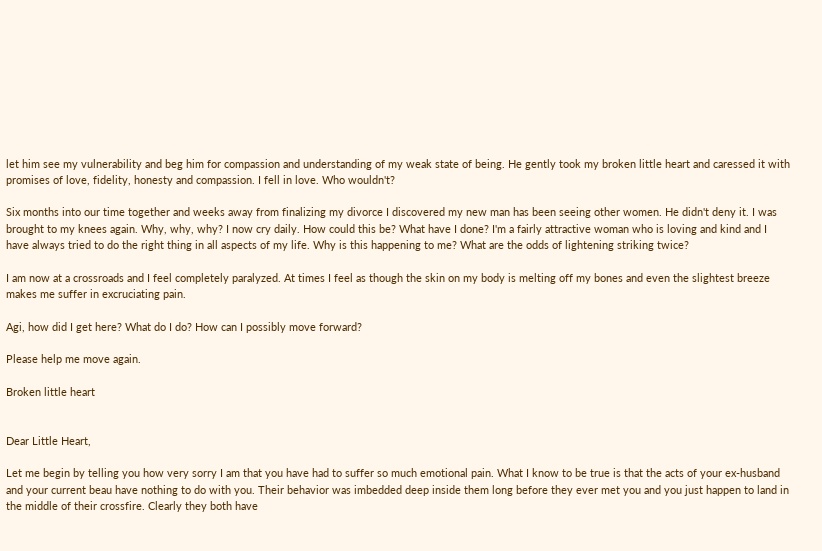let him see my vulnerability and beg him for compassion and understanding of my weak state of being. He gently took my broken little heart and caressed it with promises of love, fidelity, honesty and compassion. I fell in love. Who wouldn't?

Six months into our time together and weeks away from finalizing my divorce I discovered my new man has been seeing other women. He didn't deny it. I was brought to my knees again. Why, why, why? I now cry daily. How could this be? What have I done? I'm a fairly attractive woman who is loving and kind and I have always tried to do the right thing in all aspects of my life. Why is this happening to me? What are the odds of lightening striking twice?

I am now at a crossroads and I feel completely paralyzed. At times I feel as though the skin on my body is melting off my bones and even the slightest breeze makes me suffer in excruciating pain.

Agi, how did I get here? What do I do? How can I possibly move forward?

Please help me move again.

Broken little heart


Dear Little Heart,

Let me begin by telling you how very sorry I am that you have had to suffer so much emotional pain. What I know to be true is that the acts of your ex-husband and your current beau have nothing to do with you. Their behavior was imbedded deep inside them long before they ever met you and you just happen to land in the middle of their crossfire. Clearly they both have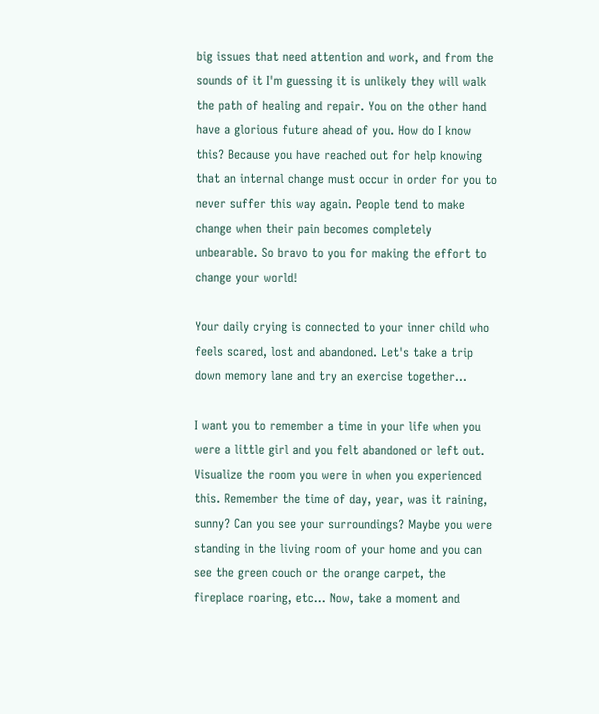big issues that need attention and work, and from the sounds of it I'm guessing it is unlikely they will walk the path of healing and repair. You on the other hand have a glorious future ahead of you. How do I know this? Because you have reached out for help knowing that an internal change must occur in order for you to never suffer this way again. People tend to make change when their pain becomes completely unbearable. So bravo to you for making the effort to change your world!

Your daily crying is connected to your inner child who feels scared, lost and abandoned. Let's take a trip down memory lane and try an exercise together...

I want you to remember a time in your life when you were a little girl and you felt abandoned or left out. Visualize the room you were in when you experienced this. Remember the time of day, year, was it raining, sunny? Can you see your surroundings? Maybe you were standing in the living room of your home and you can see the green couch or the orange carpet, the fireplace roaring, etc... Now, take a moment and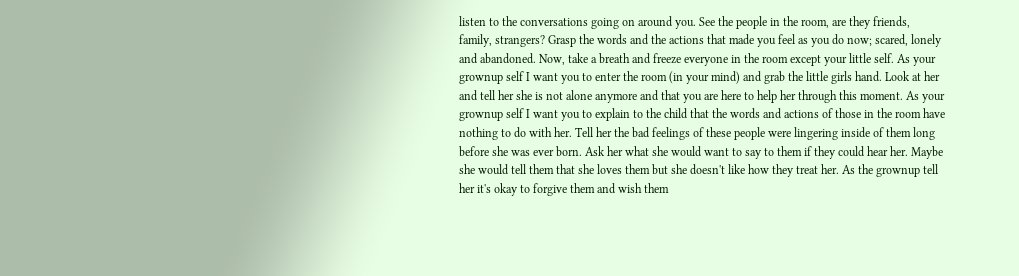listen to the conversations going on around you. See the people in the room, are they friends, family, strangers? Grasp the words and the actions that made you feel as you do now; scared, lonely and abandoned. Now, take a breath and freeze everyone in the room except your little self. As your grownup self I want you to enter the room (in your mind) and grab the little girls hand. Look at her and tell her she is not alone anymore and that you are here to help her through this moment. As your grownup self I want you to explain to the child that the words and actions of those in the room have nothing to do with her. Tell her the bad feelings of these people were lingering inside of them long before she was ever born. Ask her what she would want to say to them if they could hear her. Maybe she would tell them that she loves them but she doesn't like how they treat her. As the grownup tell her it's okay to forgive them and wish them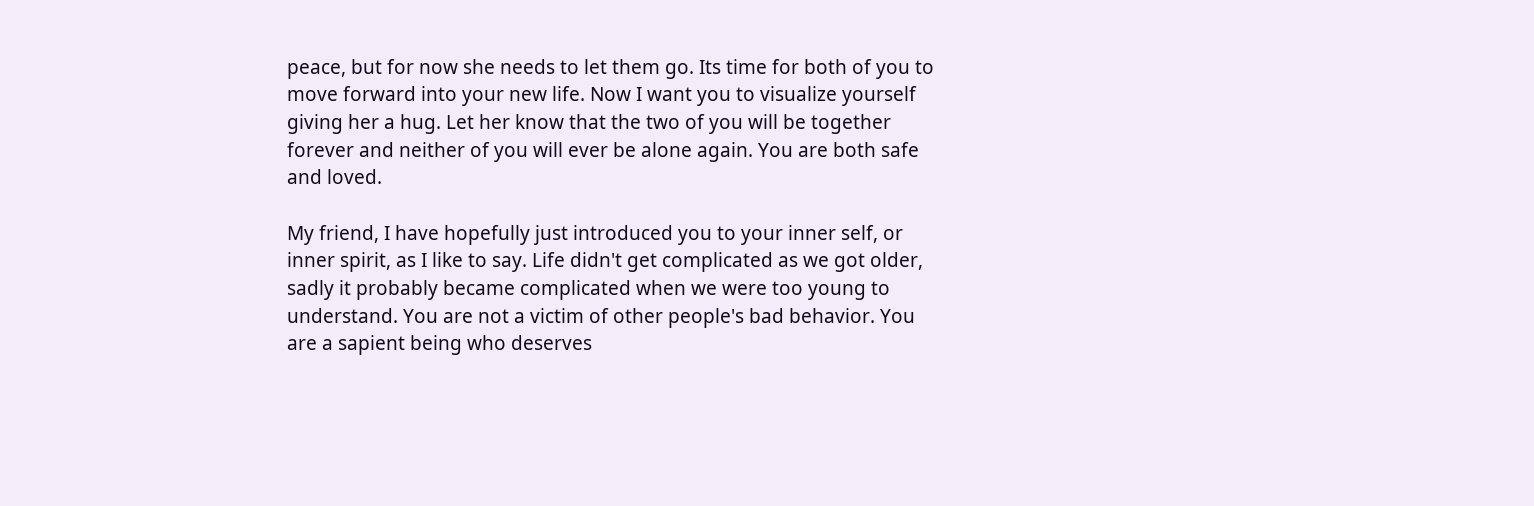peace, but for now she needs to let them go. Its time for both of you to move forward into your new life. Now I want you to visualize yourself giving her a hug. Let her know that the two of you will be together forever and neither of you will ever be alone again. You are both safe and loved.

My friend, I have hopefully just introduced you to your inner self, or inner spirit, as I like to say. Life didn't get complicated as we got older, sadly it probably became complicated when we were too young to understand. You are not a victim of other people's bad behavior. You are a sapient being who deserves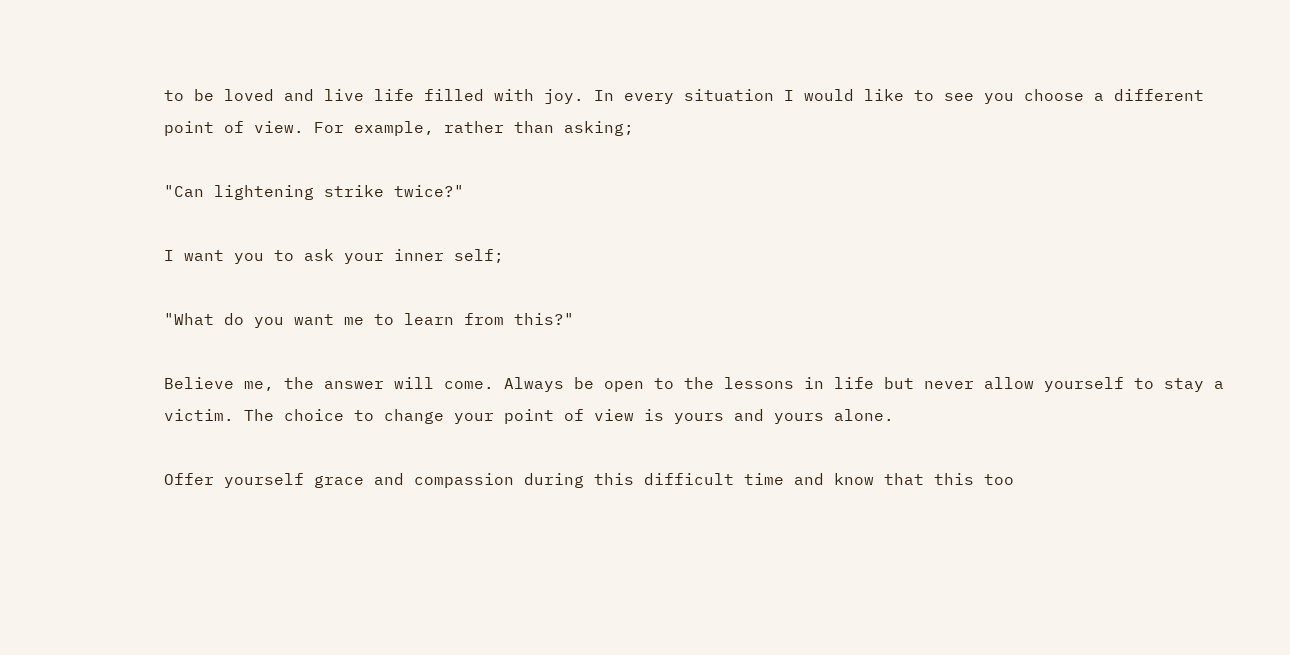to be loved and live life filled with joy. In every situation I would like to see you choose a different point of view. For example, rather than asking;

"Can lightening strike twice?"

I want you to ask your inner self;

"What do you want me to learn from this?"

Believe me, the answer will come. Always be open to the lessons in life but never allow yourself to stay a victim. The choice to change your point of view is yours and yours alone.

Offer yourself grace and compassion during this difficult time and know that this too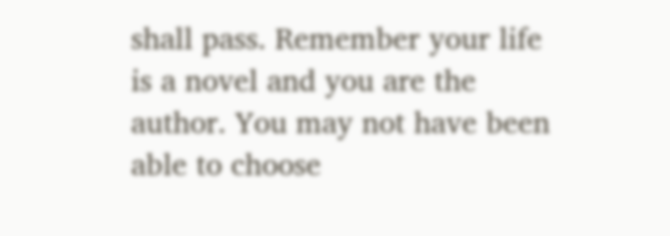shall pass. Remember your life is a novel and you are the author. You may not have been able to choose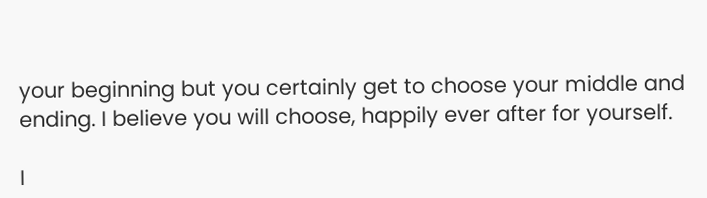your beginning but you certainly get to choose your middle and ending. I believe you will choose, happily ever after for yourself.

I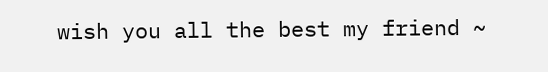wish you all the best my friend ~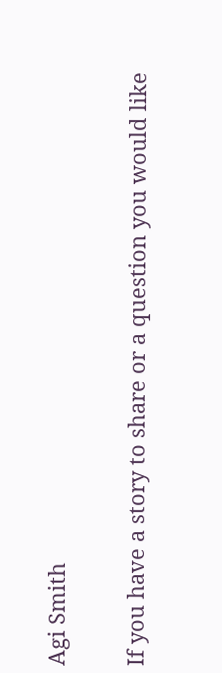Agi Smith

If you have a story to share or a question you would like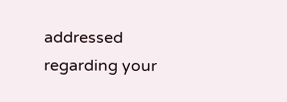addressed regarding your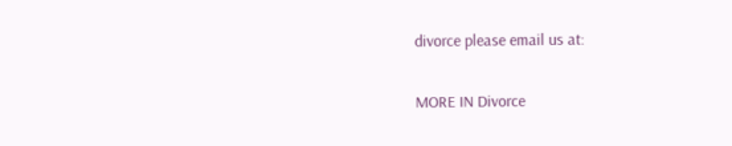divorce please email us at:

MORE IN Divorce